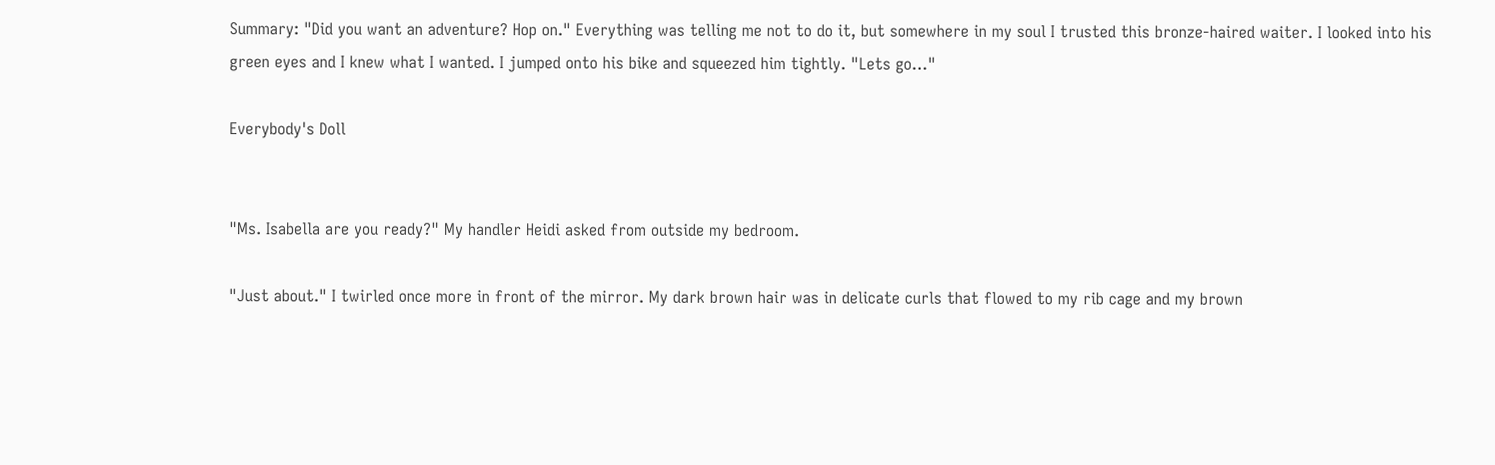Summary: "Did you want an adventure? Hop on." Everything was telling me not to do it, but somewhere in my soul I trusted this bronze-haired waiter. I looked into his green eyes and I knew what I wanted. I jumped onto his bike and squeezed him tightly. "Lets go…"

Everybody's Doll


"Ms. Isabella are you ready?" My handler Heidi asked from outside my bedroom.

"Just about." I twirled once more in front of the mirror. My dark brown hair was in delicate curls that flowed to my rib cage and my brown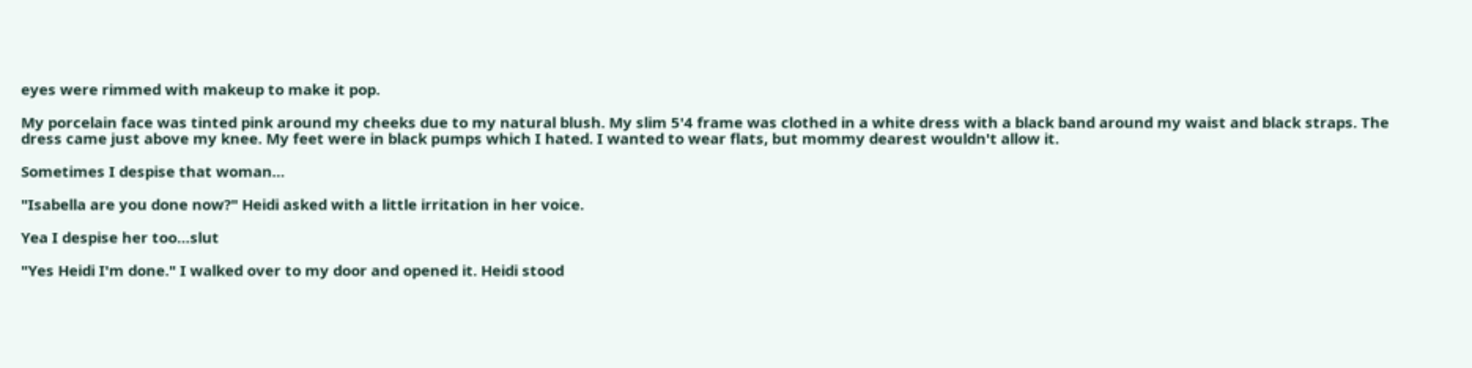eyes were rimmed with makeup to make it pop.

My porcelain face was tinted pink around my cheeks due to my natural blush. My slim 5'4 frame was clothed in a white dress with a black band around my waist and black straps. The dress came just above my knee. My feet were in black pumps which I hated. I wanted to wear flats, but mommy dearest wouldn't allow it.

Sometimes I despise that woman…

"Isabella are you done now?" Heidi asked with a little irritation in her voice.

Yea I despise her too…slut

"Yes Heidi I'm done." I walked over to my door and opened it. Heidi stood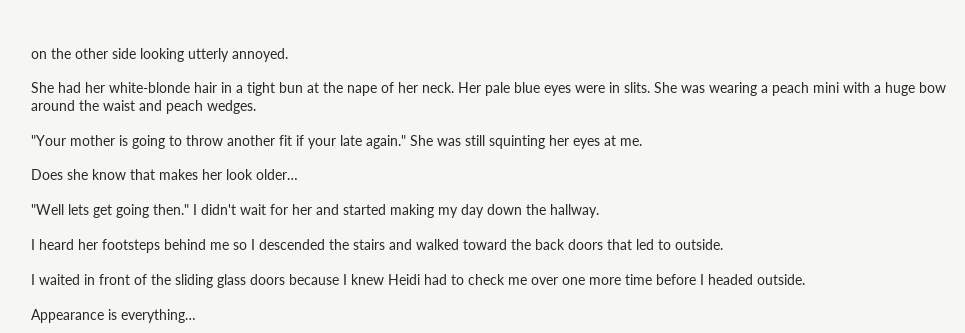on the other side looking utterly annoyed.

She had her white-blonde hair in a tight bun at the nape of her neck. Her pale blue eyes were in slits. She was wearing a peach mini with a huge bow around the waist and peach wedges.

"Your mother is going to throw another fit if your late again." She was still squinting her eyes at me.

Does she know that makes her look older…

"Well lets get going then." I didn't wait for her and started making my day down the hallway.

I heard her footsteps behind me so I descended the stairs and walked toward the back doors that led to outside.

I waited in front of the sliding glass doors because I knew Heidi had to check me over one more time before I headed outside.

Appearance is everything…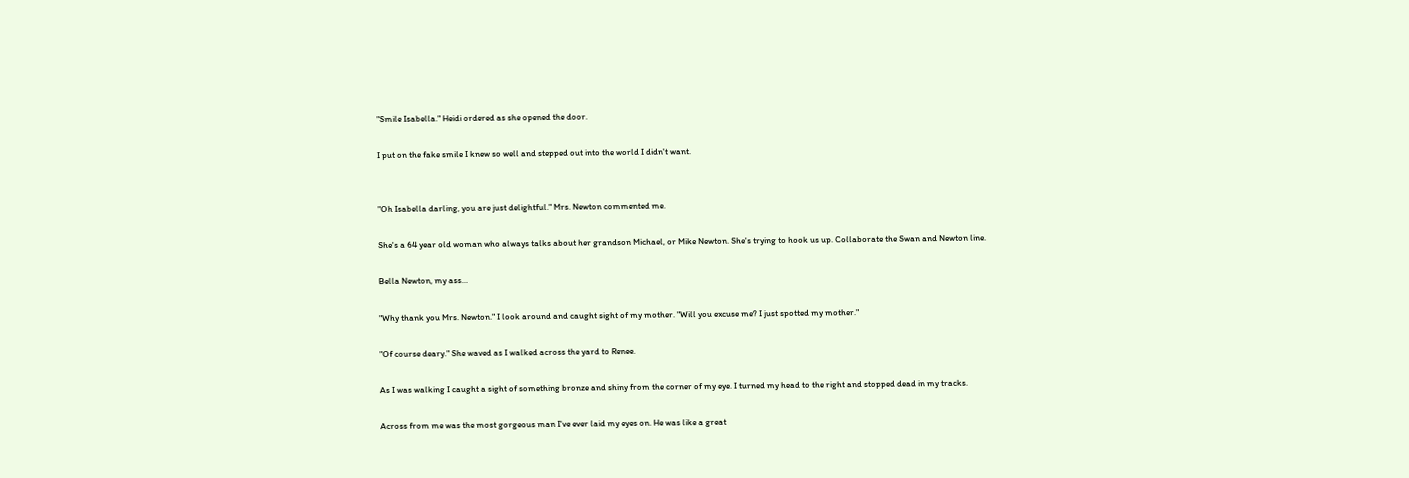"Smile Isabella." Heidi ordered as she opened the door.

I put on the fake smile I knew so well and stepped out into the world I didn't want.


"Oh Isabella darling, you are just delightful." Mrs. Newton commented me.

She's a 64 year old woman who always talks about her grandson Michael, or Mike Newton. She's trying to hook us up. Collaborate the Swan and Newton line.

Bella Newton, my ass…

"Why thank you Mrs. Newton." I look around and caught sight of my mother. "Will you excuse me? I just spotted my mother."

"Of course deary." She waved as I walked across the yard to Renee.

As I was walking I caught a sight of something bronze and shiny from the corner of my eye. I turned my head to the right and stopped dead in my tracks.

Across from me was the most gorgeous man I've ever laid my eyes on. He was like a great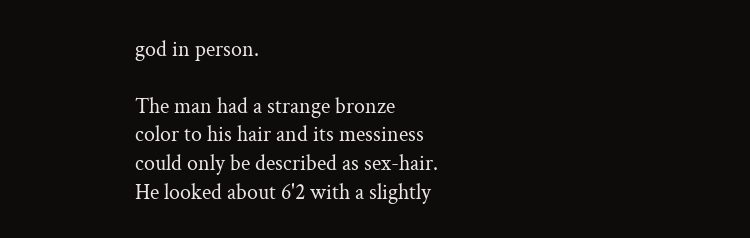god in person.

The man had a strange bronze color to his hair and its messiness could only be described as sex-hair. He looked about 6'2 with a slightly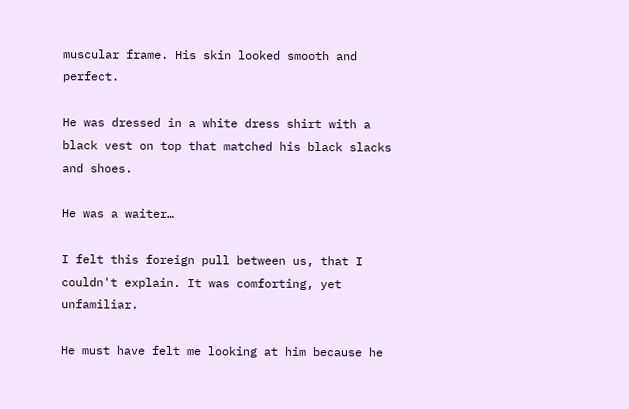muscular frame. His skin looked smooth and perfect.

He was dressed in a white dress shirt with a black vest on top that matched his black slacks and shoes.

He was a waiter…

I felt this foreign pull between us, that I couldn't explain. It was comforting, yet unfamiliar.

He must have felt me looking at him because he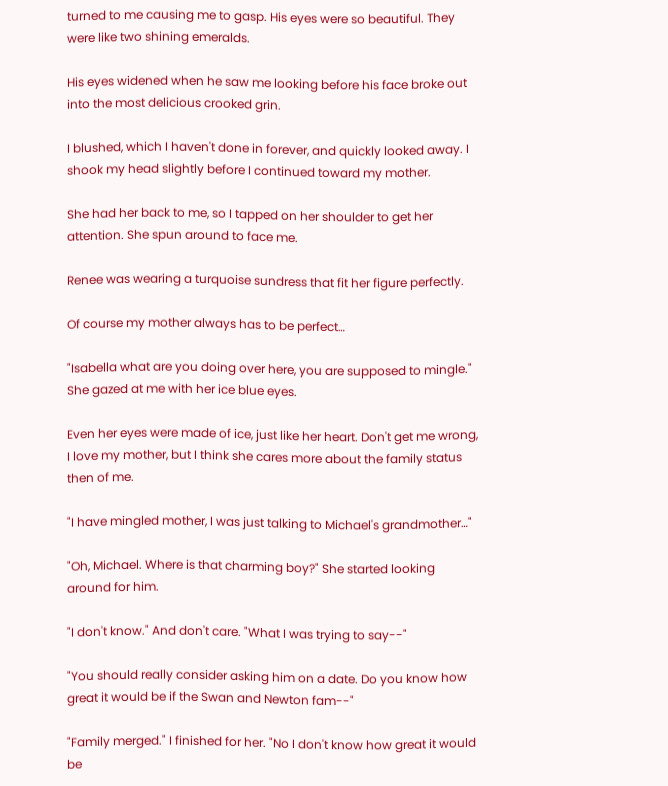turned to me causing me to gasp. His eyes were so beautiful. They were like two shining emeralds.

His eyes widened when he saw me looking before his face broke out into the most delicious crooked grin.

I blushed, which I haven't done in forever, and quickly looked away. I shook my head slightly before I continued toward my mother.

She had her back to me, so I tapped on her shoulder to get her attention. She spun around to face me.

Renee was wearing a turquoise sundress that fit her figure perfectly.

Of course my mother always has to be perfect…

"Isabella what are you doing over here, you are supposed to mingle." She gazed at me with her ice blue eyes.

Even her eyes were made of ice, just like her heart. Don't get me wrong, I love my mother, but I think she cares more about the family status then of me.

"I have mingled mother, I was just talking to Michael's grandmother…"

"Oh, Michael. Where is that charming boy?" She started looking around for him.

"I don't know." And don't care. "What I was trying to say--"

"You should really consider asking him on a date. Do you know how great it would be if the Swan and Newton fam--"

"Family merged." I finished for her. "No I don't know how great it would be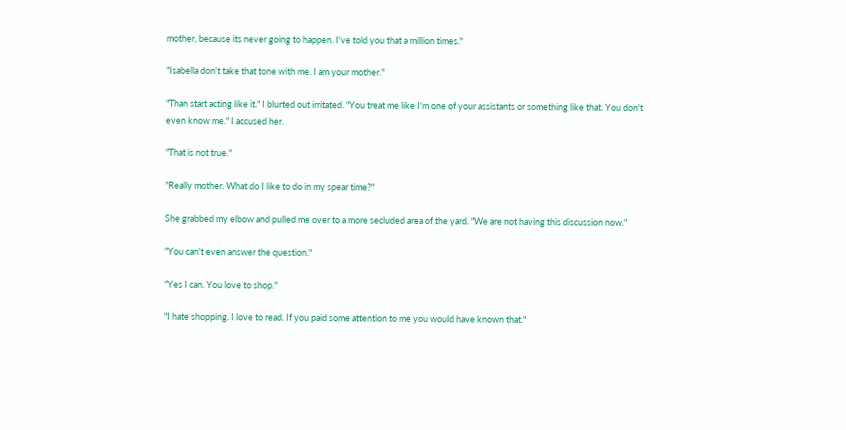mother, because its never going to happen. I've told you that a million times."

"Isabella don't take that tone with me. I am your mother."

"Than start acting like it." I blurted out irritated. "You treat me like I'm one of your assistants or something like that. You don't even know me." I accused her.

"That is not true."

"Really mother. What do I like to do in my spear time?"

She grabbed my elbow and pulled me over to a more secluded area of the yard. "We are not having this discussion now."

"You can't even answer the question."

"Yes I can. You love to shop."

"I hate shopping. I love to read. If you paid some attention to me you would have known that."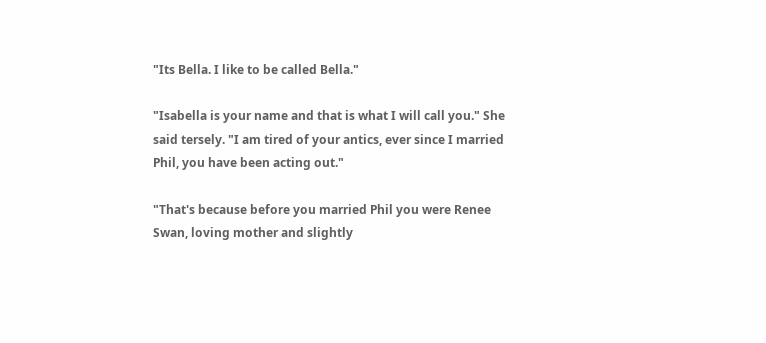"Its Bella. I like to be called Bella."

"Isabella is your name and that is what I will call you." She said tersely. "I am tired of your antics, ever since I married Phil, you have been acting out."

"That's because before you married Phil you were Renee Swan, loving mother and slightly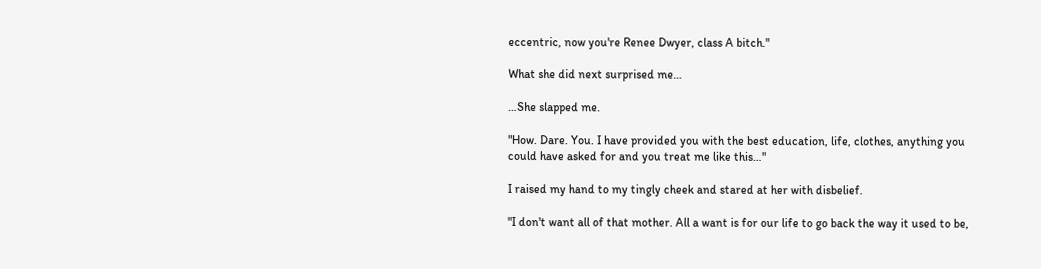eccentric, now you're Renee Dwyer, class A bitch."

What she did next surprised me…

…She slapped me.

"How. Dare. You. I have provided you with the best education, life, clothes, anything you could have asked for and you treat me like this…"

I raised my hand to my tingly cheek and stared at her with disbelief.

"I don't want all of that mother. All a want is for our life to go back the way it used to be,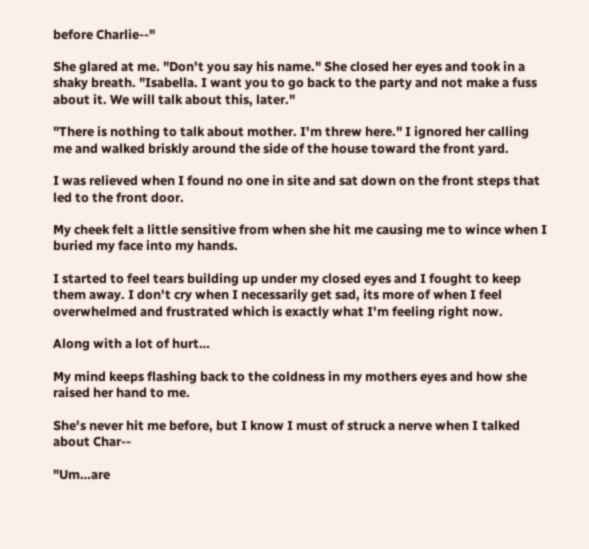before Charlie--"

She glared at me. "Don't you say his name." She closed her eyes and took in a shaky breath. "Isabella. I want you to go back to the party and not make a fuss about it. We will talk about this, later."

"There is nothing to talk about mother. I'm threw here." I ignored her calling me and walked briskly around the side of the house toward the front yard.

I was relieved when I found no one in site and sat down on the front steps that led to the front door.

My cheek felt a little sensitive from when she hit me causing me to wince when I buried my face into my hands.

I started to feel tears building up under my closed eyes and I fought to keep them away. I don't cry when I necessarily get sad, its more of when I feel overwhelmed and frustrated which is exactly what I'm feeling right now.

Along with a lot of hurt…

My mind keeps flashing back to the coldness in my mothers eyes and how she raised her hand to me.

She's never hit me before, but I know I must of struck a nerve when I talked about Char--

"Um…are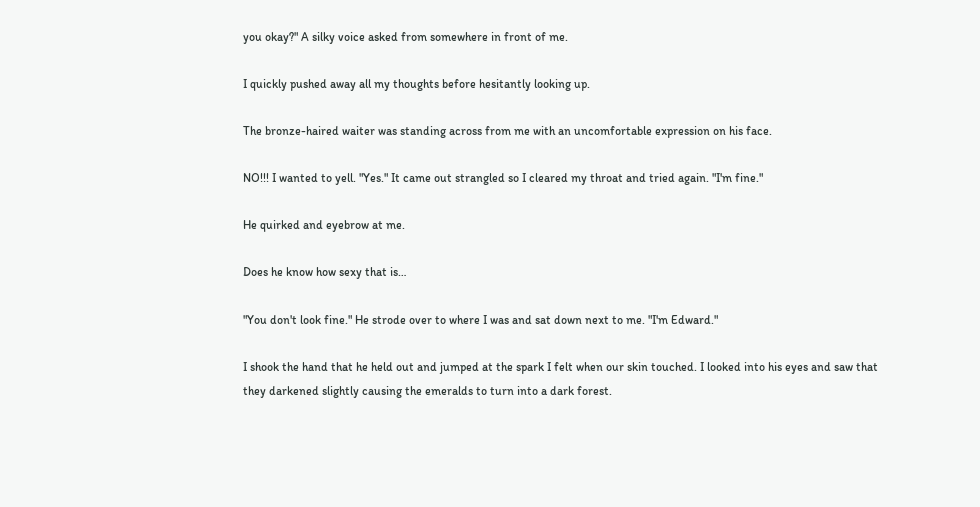you okay?" A silky voice asked from somewhere in front of me.

I quickly pushed away all my thoughts before hesitantly looking up.

The bronze-haired waiter was standing across from me with an uncomfortable expression on his face.

NO!!! I wanted to yell. "Yes." It came out strangled so I cleared my throat and tried again. "I'm fine."

He quirked and eyebrow at me.

Does he know how sexy that is…

"You don't look fine." He strode over to where I was and sat down next to me. "I'm Edward."

I shook the hand that he held out and jumped at the spark I felt when our skin touched. I looked into his eyes and saw that they darkened slightly causing the emeralds to turn into a dark forest.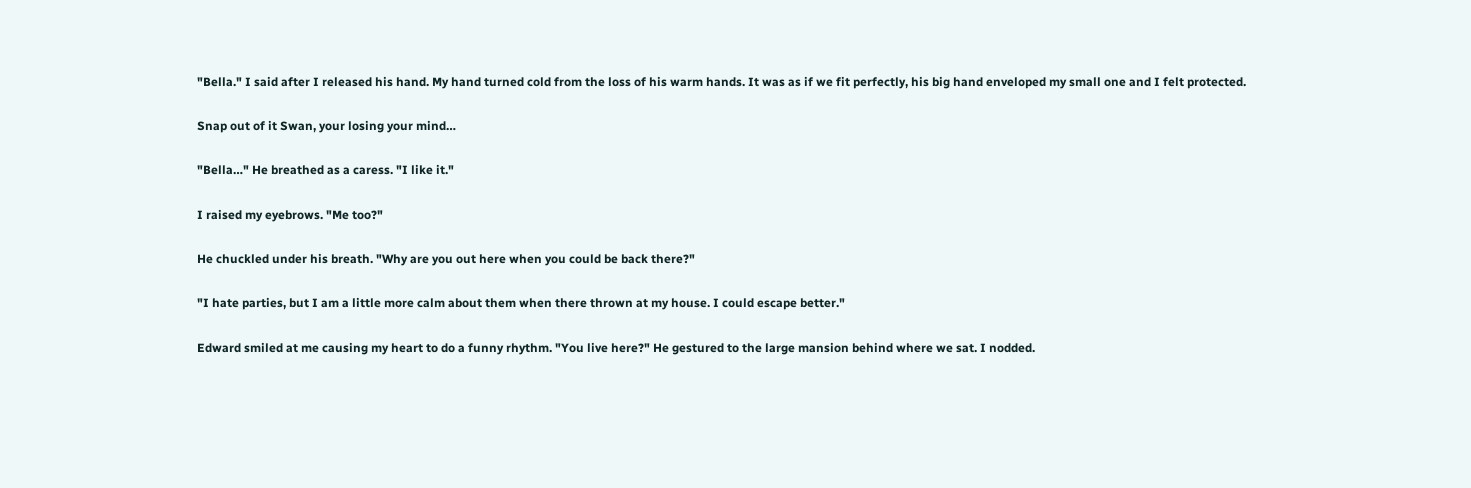"Bella." I said after I released his hand. My hand turned cold from the loss of his warm hands. It was as if we fit perfectly, his big hand enveloped my small one and I felt protected.

Snap out of it Swan, your losing your mind…

"Bella…" He breathed as a caress. "I like it."

I raised my eyebrows. "Me too?"

He chuckled under his breath. "Why are you out here when you could be back there?"

"I hate parties, but I am a little more calm about them when there thrown at my house. I could escape better."

Edward smiled at me causing my heart to do a funny rhythm. "You live here?" He gestured to the large mansion behind where we sat. I nodded.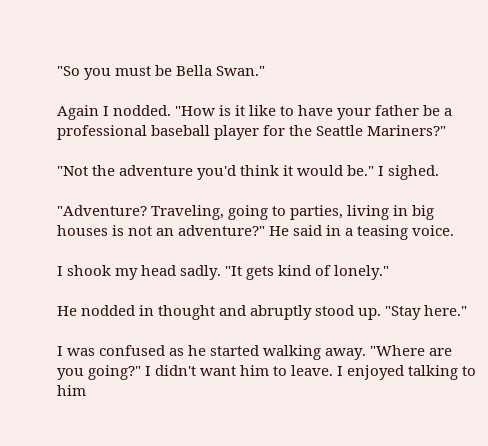"So you must be Bella Swan."

Again I nodded. "How is it like to have your father be a professional baseball player for the Seattle Mariners?"

"Not the adventure you'd think it would be." I sighed.

"Adventure? Traveling, going to parties, living in big houses is not an adventure?" He said in a teasing voice.

I shook my head sadly. "It gets kind of lonely."

He nodded in thought and abruptly stood up. "Stay here."

I was confused as he started walking away. "Where are you going?" I didn't want him to leave. I enjoyed talking to him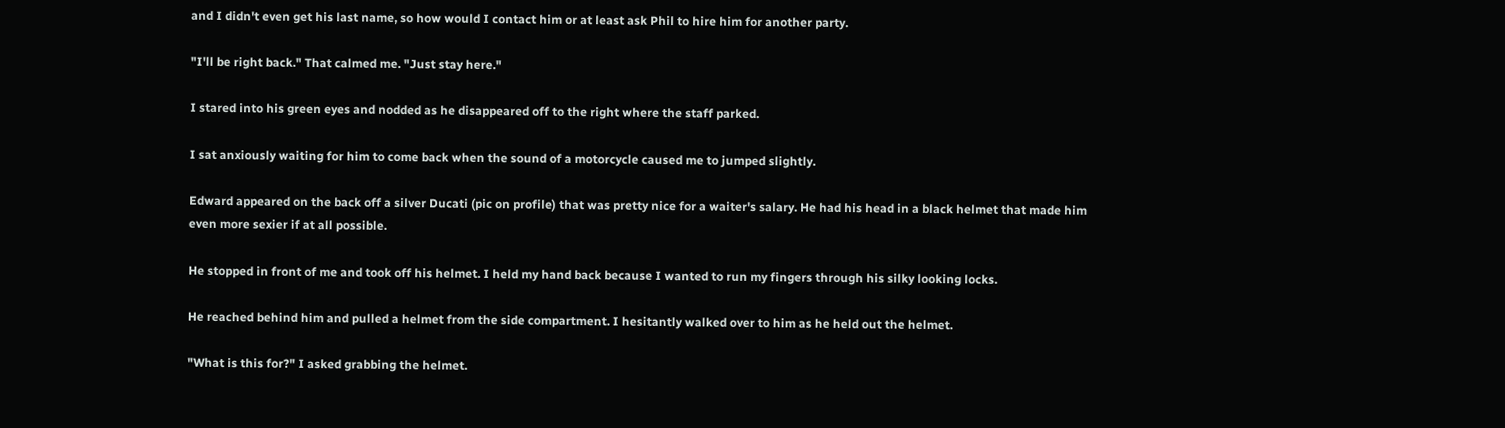and I didn't even get his last name, so how would I contact him or at least ask Phil to hire him for another party.

"I'll be right back." That calmed me. "Just stay here."

I stared into his green eyes and nodded as he disappeared off to the right where the staff parked.

I sat anxiously waiting for him to come back when the sound of a motorcycle caused me to jumped slightly.

Edward appeared on the back off a silver Ducati (pic on profile) that was pretty nice for a waiter's salary. He had his head in a black helmet that made him even more sexier if at all possible.

He stopped in front of me and took off his helmet. I held my hand back because I wanted to run my fingers through his silky looking locks.

He reached behind him and pulled a helmet from the side compartment. I hesitantly walked over to him as he held out the helmet.

"What is this for?" I asked grabbing the helmet.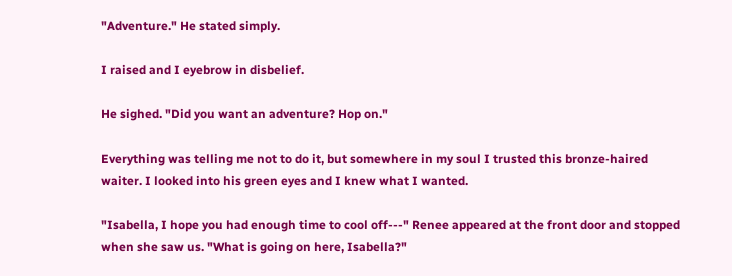"Adventure." He stated simply.

I raised and I eyebrow in disbelief.

He sighed. "Did you want an adventure? Hop on."

Everything was telling me not to do it, but somewhere in my soul I trusted this bronze-haired waiter. I looked into his green eyes and I knew what I wanted.

"Isabella, I hope you had enough time to cool off---" Renee appeared at the front door and stopped when she saw us. "What is going on here, Isabella?"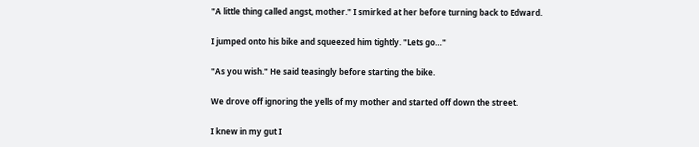"A little thing called angst, mother." I smirked at her before turning back to Edward.

I jumped onto his bike and squeezed him tightly. "Lets go…"

"As you wish." He said teasingly before starting the bike.

We drove off ignoring the yells of my mother and started off down the street.

I knew in my gut I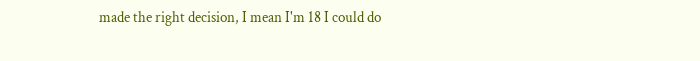made the right decision, I mean I'm 18 I could do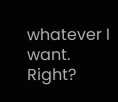whatever I want. Right?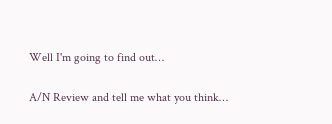Well I'm going to find out…

A/N Review and tell me what you think…